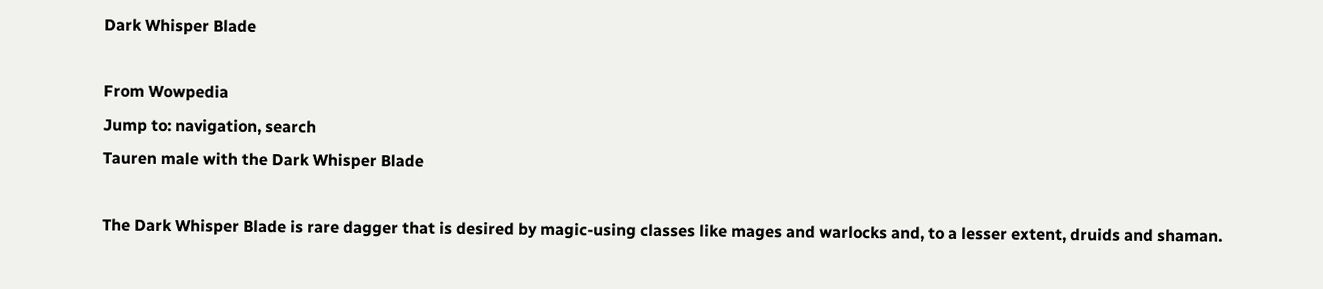Dark Whisper Blade

From Wowpedia
Jump to: navigation, search
Tauren male with the Dark Whisper Blade

The Dark Whisper Blade is rare dagger that is desired by magic-using classes like mages and warlocks and, to a lesser extent, druids and shaman.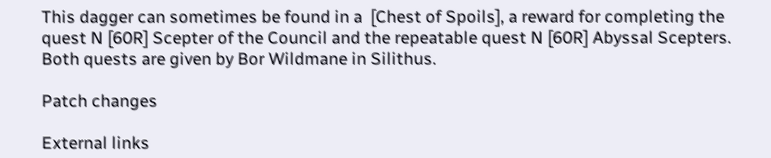This dagger can sometimes be found in a  [Chest of Spoils], a reward for completing the quest N [60R] Scepter of the Council and the repeatable quest N [60R] Abyssal Scepters. Both quests are given by Bor Wildmane in Silithus.

Patch changes

External links